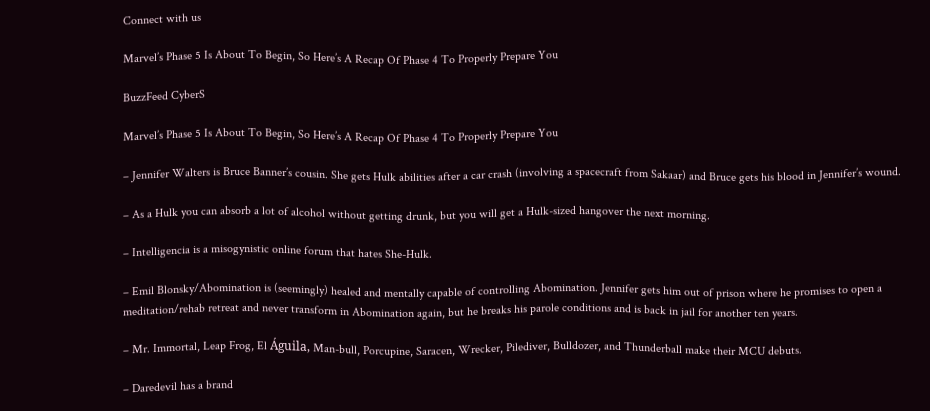Connect with us

Marvel’s Phase 5 Is About To Begin, So Here’s A Recap Of Phase 4 To Properly Prepare You

BuzzFeed CyberS

Marvel’s Phase 5 Is About To Begin, So Here’s A Recap Of Phase 4 To Properly Prepare You

– Jennifer Walters is Bruce Banner’s cousin. She gets Hulk abilities after a car crash (involving a spacecraft from Sakaar) and Bruce gets his blood in Jennifer’s wound.

– As a Hulk you can absorb a lot of alcohol without getting drunk, but you will get a Hulk-sized hangover the next morning.

– Intelligencia is a misogynistic online forum that hates She-Hulk.

– Emil Blonsky/Abomination is (seemingly) healed and mentally capable of controlling Abomination. Jennifer gets him out of prison where he promises to open a meditation/rehab retreat and never transform in Abomination again, but he breaks his parole conditions and is back in jail for another ten years.

– Mr. Immortal, Leap Frog, El Águila, Man-bull, Porcupine, Saracen, Wrecker, Pilediver, Bulldozer, and Thunderball make their MCU debuts.

– Daredevil has a brand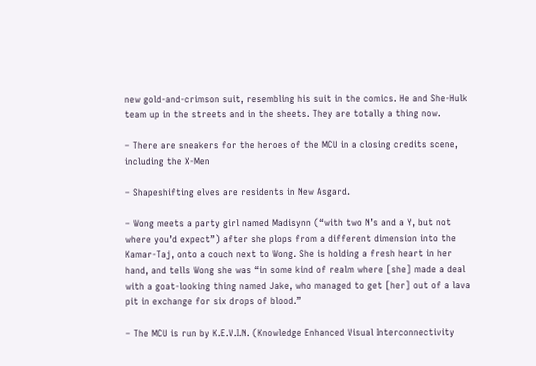new gold-and-crimson suit, resembling his suit in the comics. He and She-Hulk team up in the streets and in the sheets. They are totally a thing now.

– There are sneakers for the heroes of the MCU in a closing credits scene, including the X-Men

– Shapeshifting elves are residents in New Asgard.

– Wong meets a party girl named Madisynn (“with two N’s and a Y, but not where you’d expect”) after she plops from a different dimension into the Kamar-Taj, onto a couch next to Wong. She is holding a fresh heart in her hand, and tells Wong she was “in some kind of realm where [she] made a deal with a goat-looking thing named Jake, who managed to get [her] out of a lava pit in exchange for six drops of blood.”

– The MCU is run by K.E.V.I.N. (Knowledge Enhanced Visual Interconnectivity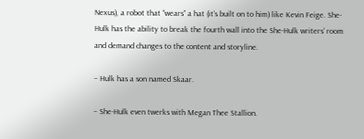Nexus), a robot that “wears” a hat (it’s built on to him) like Kevin Feige. She-Hulk has the ability to break the fourth wall into the She-Hulk writers’ room and demand changes to the content and storyline.

– Hulk has a son named Skaar.

– She-Hulk even twerks with Megan Thee Stallion.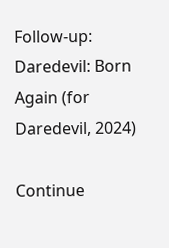Follow-up: Daredevil: Born Again (for Daredevil, 2024)

Continue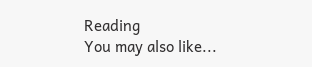Reading
You may also like...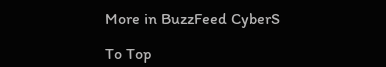More in BuzzFeed CyberS

To Top